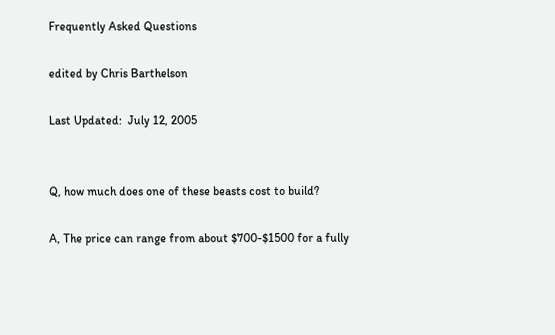Frequently Asked Questions

edited by Chris Barthelson

Last Updated:  July 12, 2005


Q, how much does one of these beasts cost to build?

A, The price can range from about $700-$1500 for a fully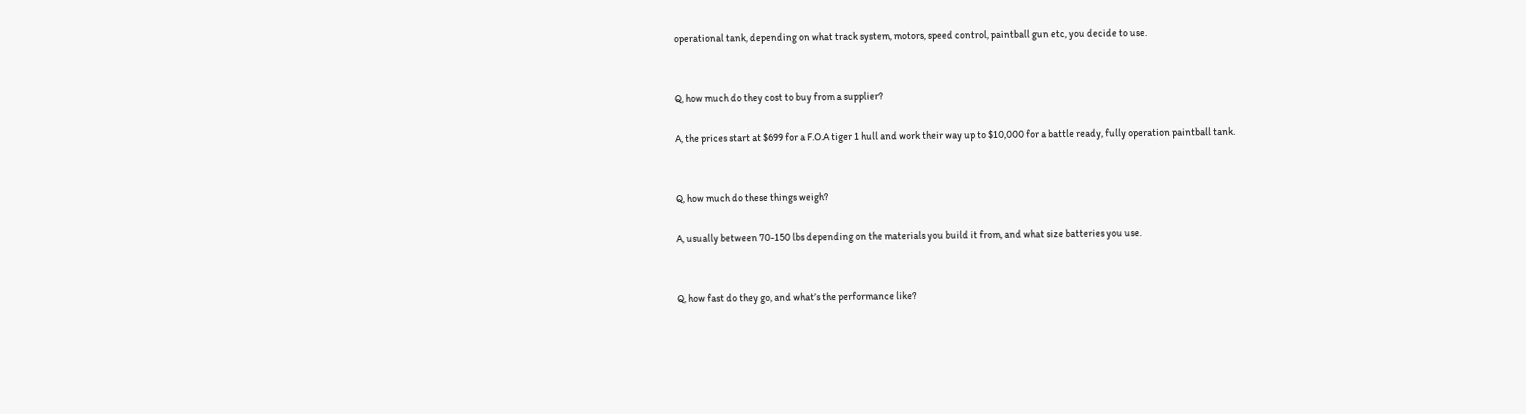operational tank, depending on what track system, motors, speed control, paintball gun etc, you decide to use.


Q, how much do they cost to buy from a supplier?

A, the prices start at $699 for a F.O.A tiger 1 hull and work their way up to $10,000 for a battle ready, fully operation paintball tank.


Q, how much do these things weigh?

A, usually between 70-150 lbs depending on the materials you build it from, and what size batteries you use.


Q, how fast do they go, and what’s the performance like?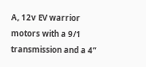A, 12v EV warrior motors with a 9/1 transmission and a 4”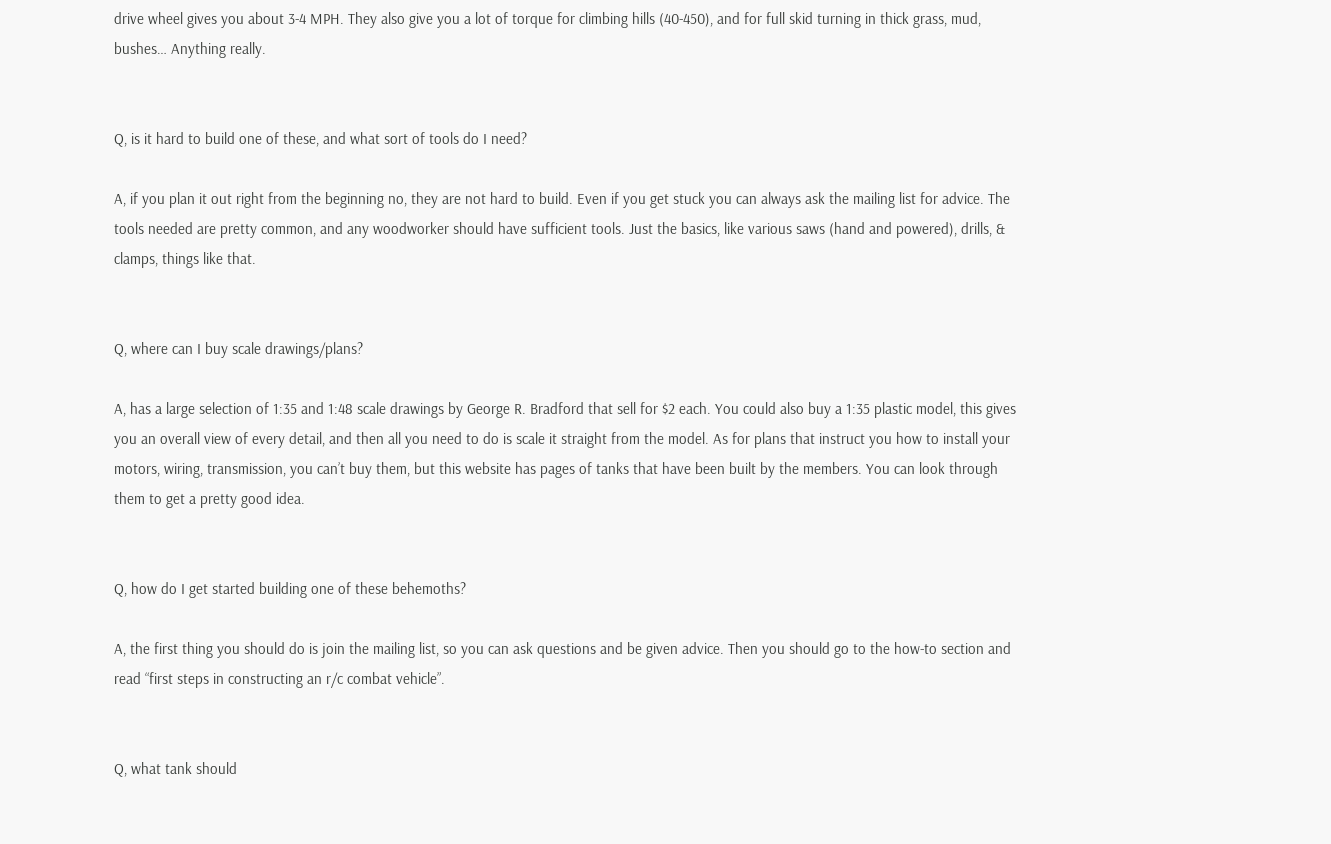drive wheel gives you about 3-4 MPH. They also give you a lot of torque for climbing hills (40-450), and for full skid turning in thick grass, mud, bushes… Anything really.


Q, is it hard to build one of these, and what sort of tools do I need?

A, if you plan it out right from the beginning no, they are not hard to build. Even if you get stuck you can always ask the mailing list for advice. The tools needed are pretty common, and any woodworker should have sufficient tools. Just the basics, like various saws (hand and powered), drills, & clamps, things like that.


Q, where can I buy scale drawings/plans?

A, has a large selection of 1:35 and 1:48 scale drawings by George R. Bradford that sell for $2 each. You could also buy a 1:35 plastic model, this gives you an overall view of every detail, and then all you need to do is scale it straight from the model. As for plans that instruct you how to install your motors, wiring, transmission, you can’t buy them, but this website has pages of tanks that have been built by the members. You can look through them to get a pretty good idea.


Q, how do I get started building one of these behemoths?

A, the first thing you should do is join the mailing list, so you can ask questions and be given advice. Then you should go to the how-to section and read “first steps in constructing an r/c combat vehicle”.


Q, what tank should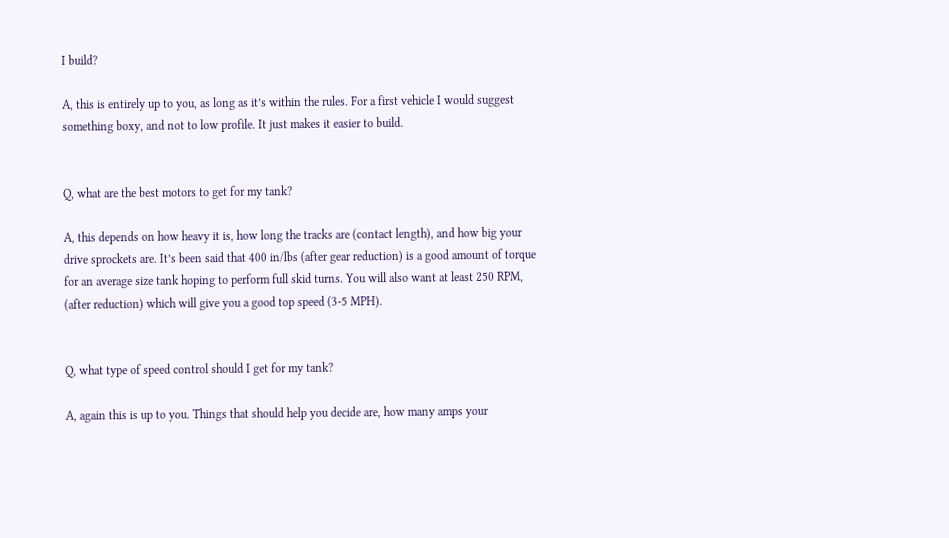I build?

A, this is entirely up to you, as long as it’s within the rules. For a first vehicle I would suggest something boxy, and not to low profile. It just makes it easier to build.


Q, what are the best motors to get for my tank?

A, this depends on how heavy it is, how long the tracks are (contact length), and how big your drive sprockets are. It’s been said that 400 in/lbs (after gear reduction) is a good amount of torque for an average size tank hoping to perform full skid turns. You will also want at least 250 RPM, (after reduction) which will give you a good top speed (3-5 MPH).


Q, what type of speed control should I get for my tank?

A, again this is up to you. Things that should help you decide are, how many amps your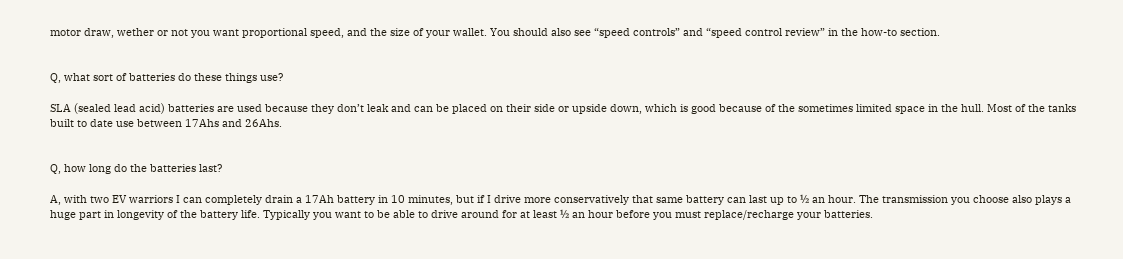motor draw, wether or not you want proportional speed, and the size of your wallet. You should also see “speed controls” and “speed control review” in the how-to section.


Q, what sort of batteries do these things use?

SLA (sealed lead acid) batteries are used because they don’t leak and can be placed on their side or upside down, which is good because of the sometimes limited space in the hull. Most of the tanks built to date use between 17Ahs and 26Ahs.


Q, how long do the batteries last?

A, with two EV warriors I can completely drain a 17Ah battery in 10 minutes, but if I drive more conservatively that same battery can last up to ½ an hour. The transmission you choose also plays a huge part in longevity of the battery life. Typically you want to be able to drive around for at least ½ an hour before you must replace/recharge your batteries.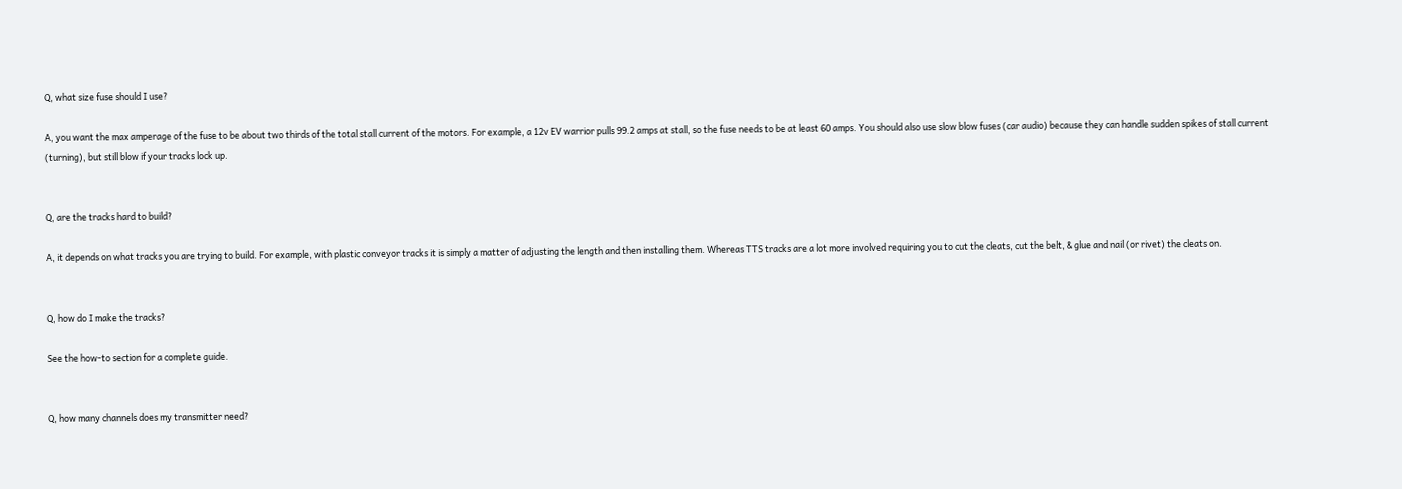Q, what size fuse should I use?

A, you want the max amperage of the fuse to be about two thirds of the total stall current of the motors. For example, a 12v EV warrior pulls 99.2 amps at stall, so the fuse needs to be at least 60 amps. You should also use slow blow fuses (car audio) because they can handle sudden spikes of stall current (turning), but still blow if your tracks lock up.


Q, are the tracks hard to build?

A, it depends on what tracks you are trying to build. For example, with plastic conveyor tracks it is simply a matter of adjusting the length and then installing them. Whereas TTS tracks are a lot more involved requiring you to cut the cleats, cut the belt, & glue and nail (or rivet) the cleats on.


Q, how do I make the tracks?

See the how-to section for a complete guide.


Q, how many channels does my transmitter need?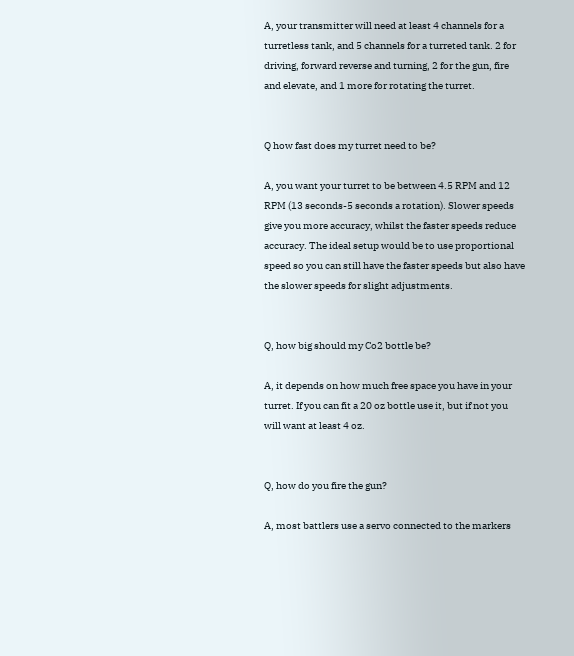A, your transmitter will need at least 4 channels for a turretless tank, and 5 channels for a turreted tank. 2 for driving, forward reverse and turning, 2 for the gun, fire and elevate, and 1 more for rotating the turret.


Q how fast does my turret need to be?

A, you want your turret to be between 4.5 RPM and 12 RPM (13 seconds-5 seconds a rotation). Slower speeds give you more accuracy, whilst the faster speeds reduce accuracy. The ideal setup would be to use proportional speed so you can still have the faster speeds but also have the slower speeds for slight adjustments.


Q, how big should my Co2 bottle be?

A, it depends on how much free space you have in your turret. If you can fit a 20 oz bottle use it, but if not you will want at least 4 oz.


Q, how do you fire the gun?

A, most battlers use a servo connected to the markers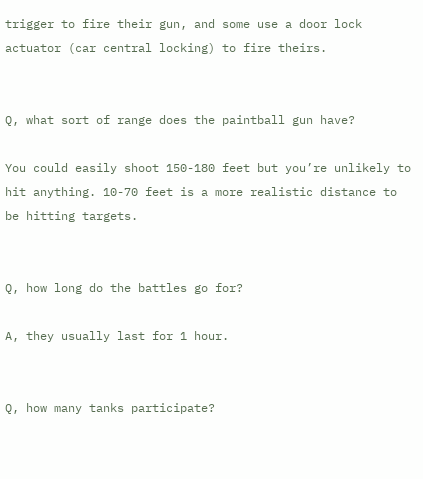trigger to fire their gun, and some use a door lock actuator (car central locking) to fire theirs.


Q, what sort of range does the paintball gun have?

You could easily shoot 150-180 feet but you’re unlikely to hit anything. 10-70 feet is a more realistic distance to be hitting targets.


Q, how long do the battles go for?

A, they usually last for 1 hour.


Q, how many tanks participate?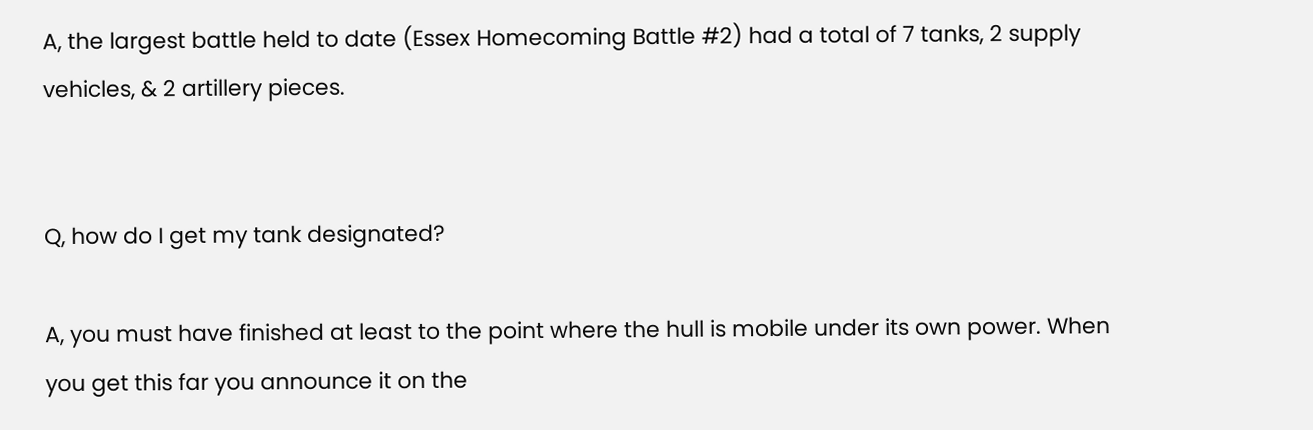A, the largest battle held to date (Essex Homecoming Battle #2) had a total of 7 tanks, 2 supply vehicles, & 2 artillery pieces.


Q, how do I get my tank designated?

A, you must have finished at least to the point where the hull is mobile under its own power. When you get this far you announce it on the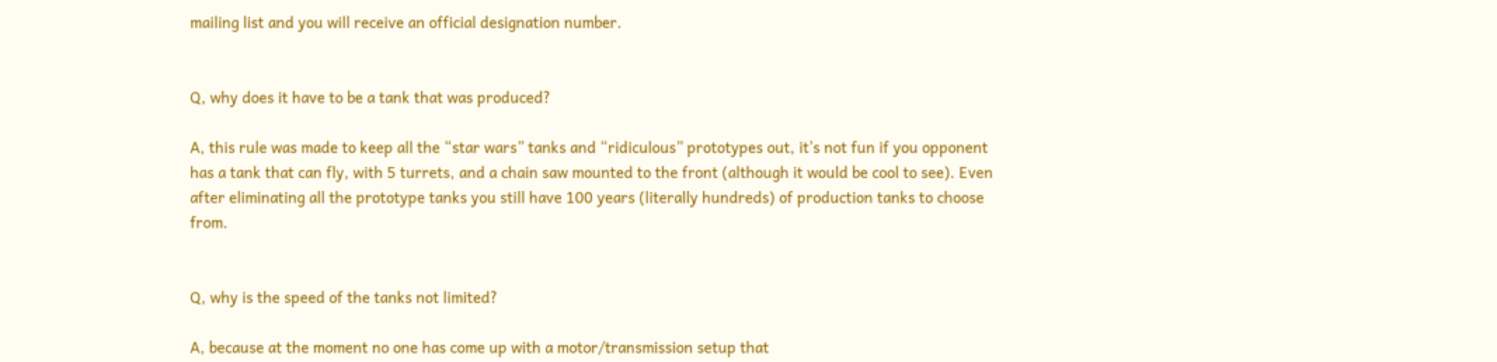mailing list and you will receive an official designation number.


Q, why does it have to be a tank that was produced?

A, this rule was made to keep all the “star wars” tanks and “ridiculous” prototypes out, it’s not fun if you opponent has a tank that can fly, with 5 turrets, and a chain saw mounted to the front (although it would be cool to see). Even after eliminating all the prototype tanks you still have 100 years (literally hundreds) of production tanks to choose from.


Q, why is the speed of the tanks not limited?

A, because at the moment no one has come up with a motor/transmission setup that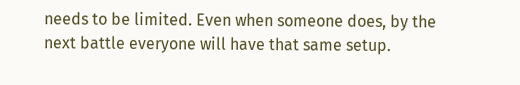needs to be limited. Even when someone does, by the next battle everyone will have that same setup.